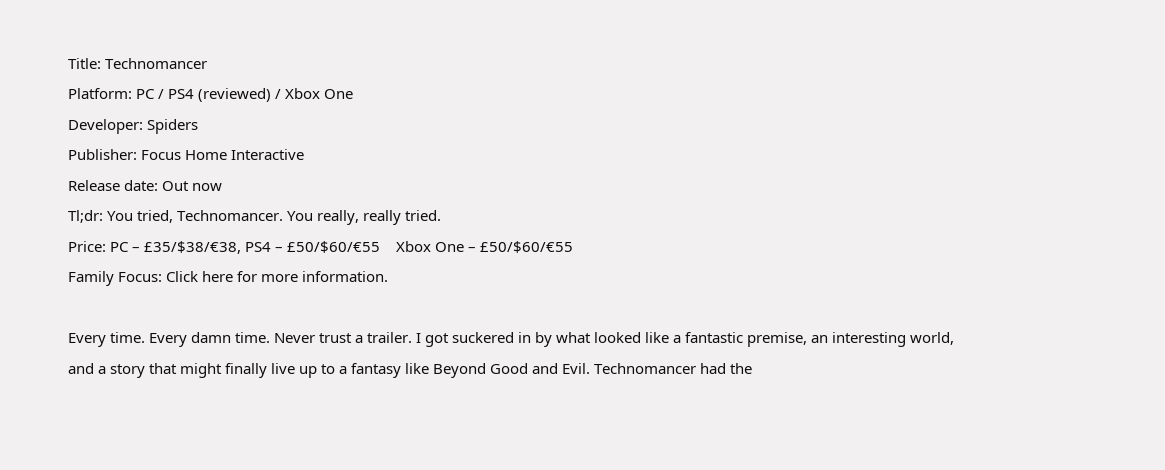Title: Technomancer
Platform: PC / PS4 (reviewed) / Xbox One
Developer: Spiders
Publisher: Focus Home Interactive
Release date: Out now
Tl;dr: You tried, Technomancer. You really, really tried.
Price: PC – £35/$38/€38, PS4 – £50/$60/€55    Xbox One – £50/$60/€55
Family Focus: Click here for more information.

Every time. Every damn time. Never trust a trailer. I got suckered in by what looked like a fantastic premise, an interesting world, and a story that might finally live up to a fantasy like Beyond Good and Evil. Technomancer had the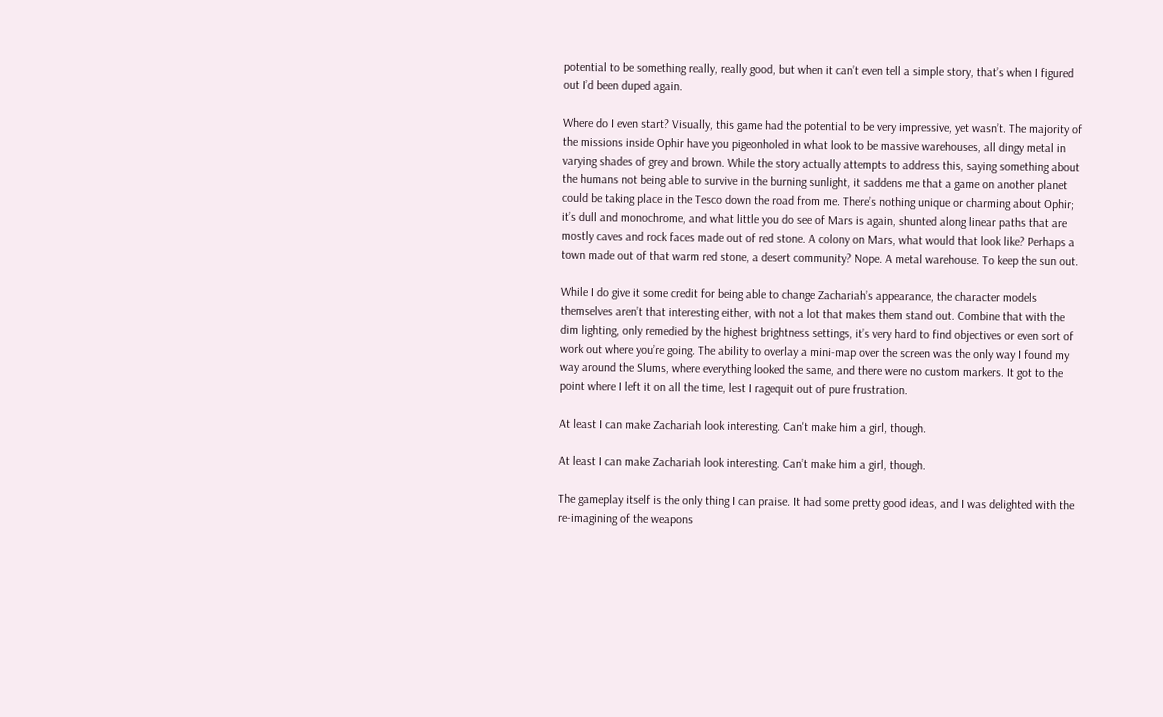potential to be something really, really good, but when it can’t even tell a simple story, that’s when I figured out I’d been duped again.

Where do I even start? Visually, this game had the potential to be very impressive, yet wasn’t. The majority of the missions inside Ophir have you pigeonholed in what look to be massive warehouses, all dingy metal in varying shades of grey and brown. While the story actually attempts to address this, saying something about the humans not being able to survive in the burning sunlight, it saddens me that a game on another planet could be taking place in the Tesco down the road from me. There’s nothing unique or charming about Ophir; it’s dull and monochrome, and what little you do see of Mars is again, shunted along linear paths that are mostly caves and rock faces made out of red stone. A colony on Mars, what would that look like? Perhaps a town made out of that warm red stone, a desert community? Nope. A metal warehouse. To keep the sun out.

While I do give it some credit for being able to change Zachariah’s appearance, the character models themselves aren’t that interesting either, with not a lot that makes them stand out. Combine that with the dim lighting, only remedied by the highest brightness settings, it’s very hard to find objectives or even sort of work out where you’re going. The ability to overlay a mini-map over the screen was the only way I found my way around the Slums, where everything looked the same, and there were no custom markers. It got to the point where I left it on all the time, lest I ragequit out of pure frustration.

At least I can make Zachariah look interesting. Can't make him a girl, though.

At least I can make Zachariah look interesting. Can’t make him a girl, though.

The gameplay itself is the only thing I can praise. It had some pretty good ideas, and I was delighted with the re-imagining of the weapons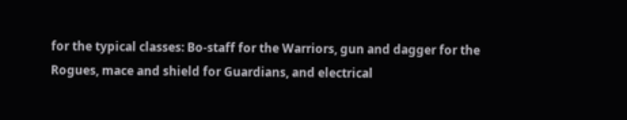for the typical classes: Bo-staff for the Warriors, gun and dagger for the Rogues, mace and shield for Guardians, and electrical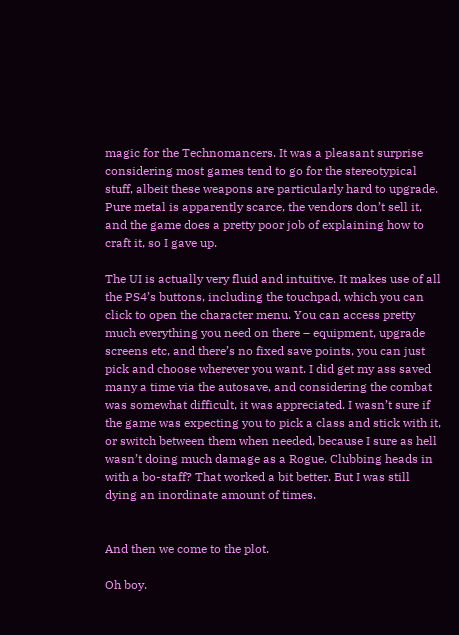magic for the Technomancers. It was a pleasant surprise considering most games tend to go for the stereotypical stuff, albeit these weapons are particularly hard to upgrade. Pure metal is apparently scarce, the vendors don’t sell it, and the game does a pretty poor job of explaining how to craft it, so I gave up.

The UI is actually very fluid and intuitive. It makes use of all the PS4’s buttons, including the touchpad, which you can click to open the character menu. You can access pretty much everything you need on there – equipment, upgrade screens etc, and there’s no fixed save points, you can just pick and choose wherever you want. I did get my ass saved many a time via the autosave, and considering the combat was somewhat difficult, it was appreciated. I wasn’t sure if the game was expecting you to pick a class and stick with it, or switch between them when needed, because I sure as hell wasn’t doing much damage as a Rogue. Clubbing heads in with a bo-staff? That worked a bit better. But I was still dying an inordinate amount of times.


And then we come to the plot.

Oh boy.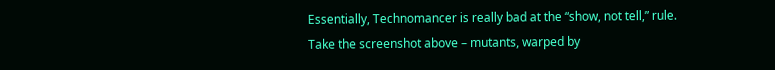Essentially, Technomancer is really bad at the “show, not tell,” rule. Take the screenshot above – mutants, warped by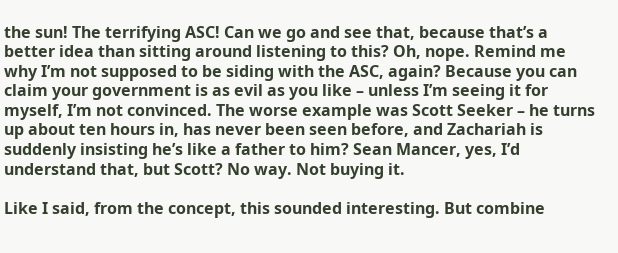the sun! The terrifying ASC! Can we go and see that, because that’s a better idea than sitting around listening to this? Oh, nope. Remind me why I’m not supposed to be siding with the ASC, again? Because you can claim your government is as evil as you like – unless I’m seeing it for myself, I’m not convinced. The worse example was Scott Seeker – he turns up about ten hours in, has never been seen before, and Zachariah is suddenly insisting he’s like a father to him? Sean Mancer, yes, I’d understand that, but Scott? No way. Not buying it.

Like I said, from the concept, this sounded interesting. But combine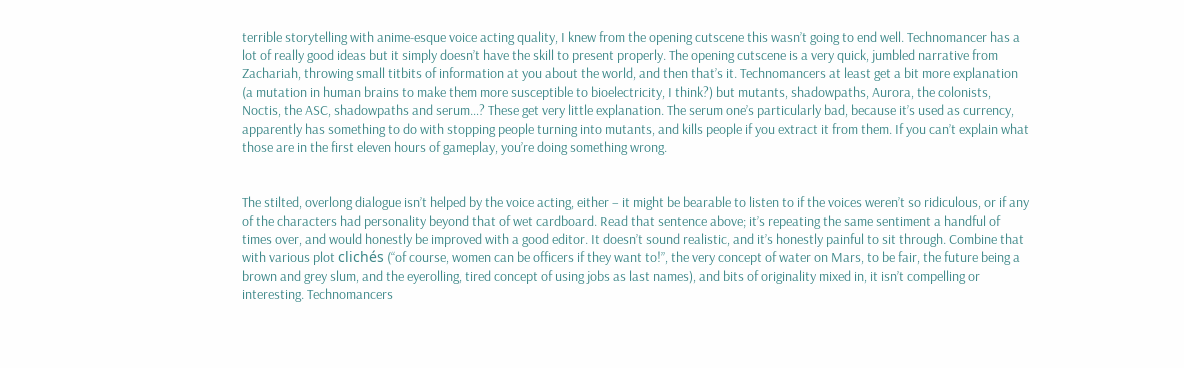terrible storytelling with anime-esque voice acting quality, I knew from the opening cutscene this wasn’t going to end well. Technomancer has a lot of really good ideas but it simply doesn’t have the skill to present properly. The opening cutscene is a very quick, jumbled narrative from Zachariah, throwing small titbits of information at you about the world, and then that’s it. Technomancers at least get a bit more explanation (a mutation in human brains to make them more susceptible to bioelectricity, I think?) but mutants, shadowpaths, Aurora, the colonists, Noctis, the ASC, shadowpaths and serum…? These get very little explanation. The serum one’s particularly bad, because it’s used as currency, apparently has something to do with stopping people turning into mutants, and kills people if you extract it from them. If you can’t explain what those are in the first eleven hours of gameplay, you’re doing something wrong.


The stilted, overlong dialogue isn’t helped by the voice acting, either – it might be bearable to listen to if the voices weren’t so ridiculous, or if any of the characters had personality beyond that of wet cardboard. Read that sentence above; it’s repeating the same sentiment a handful of times over, and would honestly be improved with a good editor. It doesn’t sound realistic, and it’s honestly painful to sit through. Combine that with various plot clichés (“of course, women can be officers if they want to!”, the very concept of water on Mars, to be fair, the future being a brown and grey slum, and the eyerolling, tired concept of using jobs as last names), and bits of originality mixed in, it isn’t compelling or interesting. Technomancers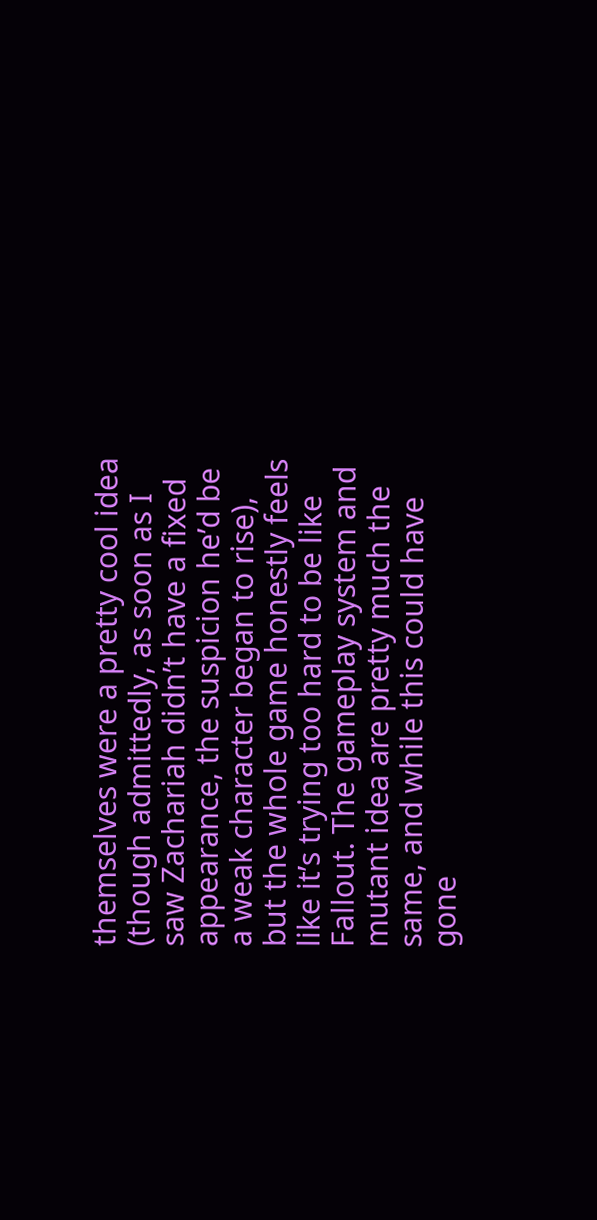themselves were a pretty cool idea (though admittedly, as soon as I saw Zachariah didn’t have a fixed appearance, the suspicion he’d be a weak character began to rise), but the whole game honestly feels like it’s trying too hard to be like Fallout. The gameplay system and mutant idea are pretty much the same, and while this could have gone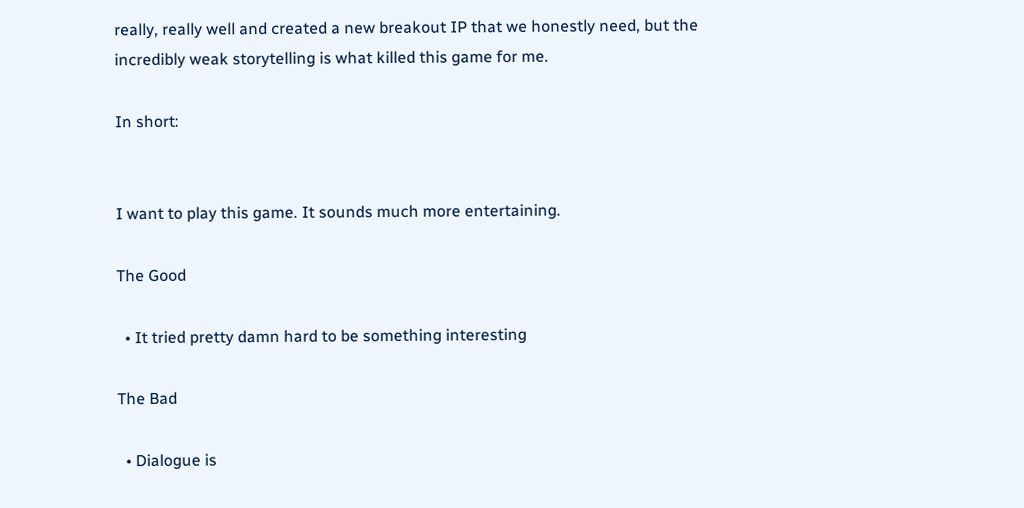really, really well and created a new breakout IP that we honestly need, but the incredibly weak storytelling is what killed this game for me.

In short:


I want to play this game. It sounds much more entertaining.

The Good

  • It tried pretty damn hard to be something interesting

The Bad

  • Dialogue is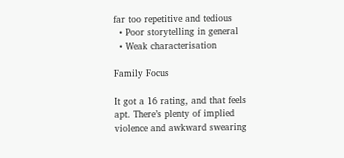far too repetitive and tedious
  • Poor storytelling in general
  • Weak characterisation

Family Focus

It got a 16 rating, and that feels apt. There’s plenty of implied violence and awkward swearing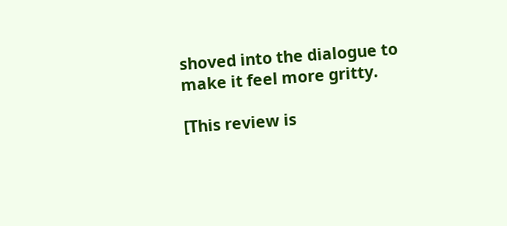shoved into the dialogue to make it feel more gritty.

[This review is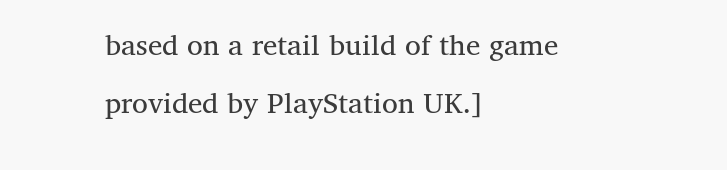based on a retail build of the game provided by PlayStation UK.]